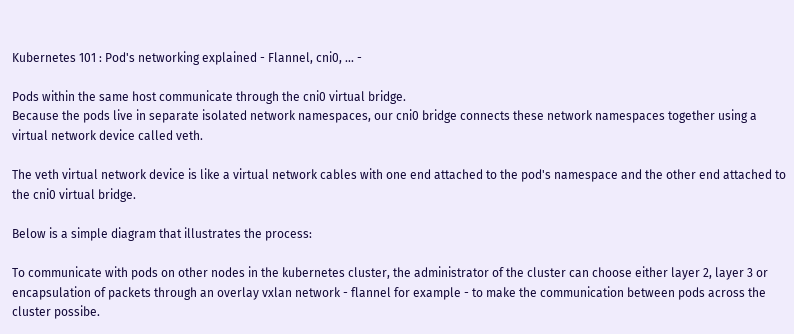Kubernetes 101 : Pod's networking explained - Flannel, cni0, ... -

Pods within the same host communicate through the cni0 virtual bridge.
Because the pods live in separate isolated network namespaces, our cni0 bridge connects these network namespaces together using a virtual network device called veth.

The veth virtual network device is like a virtual network cables with one end attached to the pod's namespace and the other end attached to the cni0 virtual bridge.

Below is a simple diagram that illustrates the process:

To communicate with pods on other nodes in the kubernetes cluster, the administrator of the cluster can choose either layer 2, layer 3 or encapsulation of packets through an overlay vxlan network - flannel for example - to make the communication between pods across the cluster possibe.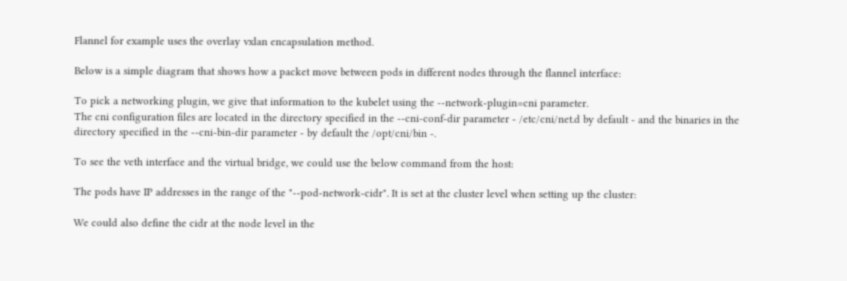Flannel for example uses the overlay vxlan encapsulation method.

Below is a simple diagram that shows how a packet move between pods in different nodes through the flannel interface:

To pick a networking plugin, we give that information to the kubelet using the --network-plugin=cni parameter.
The cni configuration files are located in the directory specified in the --cni-conf-dir parameter - /etc/cni/net.d by default - and the binaries in the directory specified in the --cni-bin-dir parameter - by default the /opt/cni/bin -.

To see the veth interface and the virtual bridge, we could use the below command from the host:

The pods have IP addresses in the range of the "--pod-network-cidr". It is set at the cluster level when setting up the cluster:

We could also define the cidr at the node level in the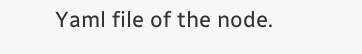Yaml file of the node.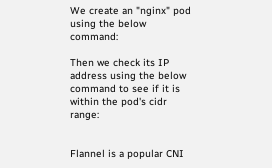We create an "nginx" pod using the below command:

Then we check its IP address using the below command to see if it is within the pod's cidr range:


Flannel is a popular CNI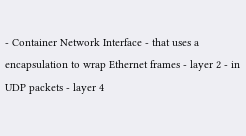- Container Network Interface - that uses a encapsulation to wrap Ethernet frames - layer 2 - in UDP packets - layer 4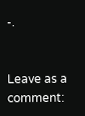-.


Leave as a comment: